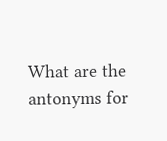What are the antonyms for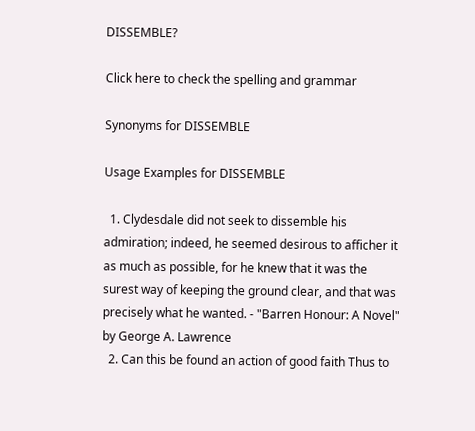DISSEMBLE?

Click here to check the spelling and grammar

Synonyms for DISSEMBLE

Usage Examples for DISSEMBLE

  1. Clydesdale did not seek to dissemble his admiration; indeed, he seemed desirous to afficher it as much as possible, for he knew that it was the surest way of keeping the ground clear, and that was precisely what he wanted. - "Barren Honour: A Novel" by George A. Lawrence
  2. Can this be found an action of good faith Thus to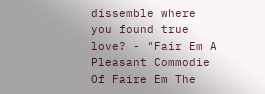dissemble where you found true love? - "Fair Em A Pleasant Commodie Of Faire Em The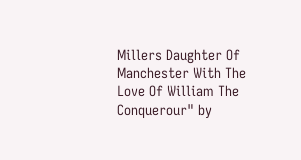Millers Daughter Of Manchester With The Love Of William The Conquerour" by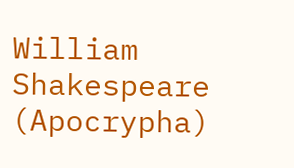William Shakespeare (Apocrypha)